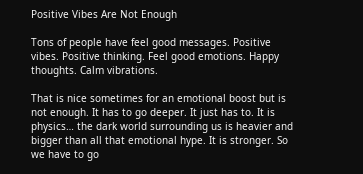Positive Vibes Are Not Enough

Tons of people have feel good messages. Positive vibes. Positive thinking. Feel good emotions. Happy thoughts. Calm vibrations.

That is nice sometimes for an emotional boost but is not enough. It has to go deeper. It just has to. It is physics… the dark world surrounding us is heavier and bigger than all that emotional hype. It is stronger. So we have to go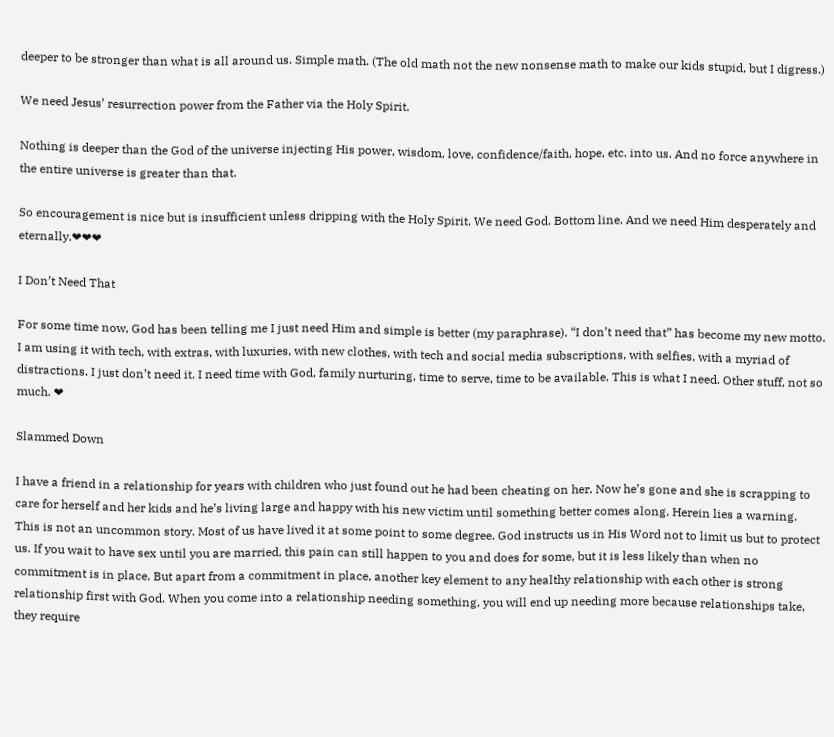deeper to be stronger than what is all around us. Simple math. (The old math not the new nonsense math to make our kids stupid, but I digress.)

We need Jesus’ resurrection power from the Father via the Holy Spirit.

Nothing is deeper than the God of the universe injecting His power, wisdom, love, confidence/faith, hope, etc. into us. And no force anywhere in the entire universe is greater than that.

So encouragement is nice but is insufficient unless dripping with the Holy Spirit. We need God. Bottom line. And we need Him desperately and eternally.❤❤❤

I Don’t Need That

For some time now, God has been telling me I just need Him and simple is better (my paraphrase). “I don’t need that” has become my new motto. I am using it with tech, with extras, with luxuries, with new clothes, with tech and social media subscriptions, with selfies, with a myriad of distractions. I just don’t need it. I need time with God, family nurturing, time to serve, time to be available. This is what I need. Other stuff, not so much. ❤

Slammed Down

I have a friend in a relationship for years with children who just found out he had been cheating on her. Now he’s gone and she is scrapping to care for herself and her kids and he’s living large and happy with his new victim until something better comes along. Herein lies a warning. This is not an uncommon story. Most of us have lived it at some point to some degree. God instructs us in His Word not to limit us but to protect us. If you wait to have sex until you are married, this pain can still happen to you and does for some, but it is less likely than when no commitment is in place. But apart from a commitment in place, another key element to any healthy relationship with each other is strong relationship first with God. When you come into a relationship needing something, you will end up needing more because relationships take, they require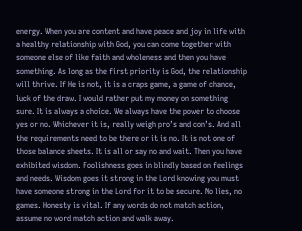energy. When you are content and have peace and joy in life with a healthy relationship with God, you can come together with someone else of like faith and wholeness and then you have something. As long as the first priority is God, the relationship will thrive. If He is not, it is a craps game, a game of chance, luck of the draw. I would rather put my money on something sure. It is always a choice. We always have the power to choose yes or no. Whichever it is, really weigh pro’s and con’s. And all the requirements need to be there or it is no. It is not one of those balance sheets. It is all or say no and wait. Then you have exhibited wisdom. Foolishness goes in blindly based on feelings and needs. Wisdom goes it strong in the Lord knowing you must have someone strong in the Lord for it to be secure. No lies, no games. Honesty is vital. If any words do not match action, assume no word match action and walk away.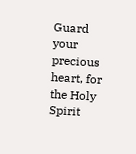Guard your precious heart, for the Holy Spirit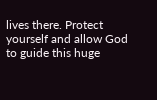lives there. Protect yourself and allow God to guide this huge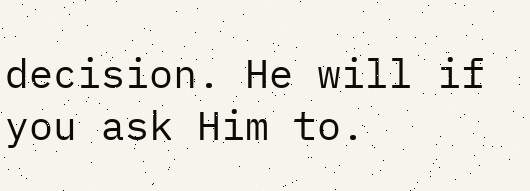decision. He will if you ask Him to.